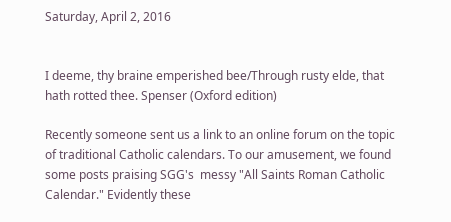Saturday, April 2, 2016


I deeme, thy braine emperished bee/Through rusty elde, that hath rotted thee. Spenser (Oxford edition)

Recently someone sent us a link to an online forum on the topic of traditional Catholic calendars. To our amusement, we found some posts praising SGG's  messy "All Saints Roman Catholic Calendar." Evidently these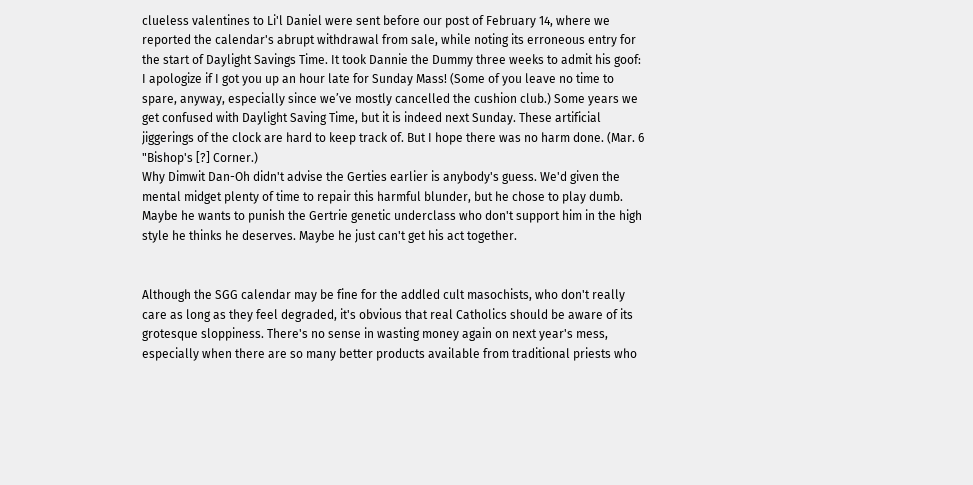clueless valentines to Li'l Daniel were sent before our post of February 14, where we reported the calendar's abrupt withdrawal from sale, while noting its erroneous entry for the start of Daylight Savings Time. It took Dannie the Dummy three weeks to admit his goof:
I apologize if I got you up an hour late for Sunday Mass! (Some of you leave no time to spare, anyway, especially since we’ve mostly cancelled the cushion club.) Some years we get confused with Daylight Saving Time, but it is indeed next Sunday. These artificial jiggerings of the clock are hard to keep track of. But I hope there was no harm done. (Mar. 6 "Bishop's [?] Corner.)
Why Dimwit Dan-Oh didn't advise the Gerties earlier is anybody's guess. We'd given the mental midget plenty of time to repair this harmful blunder, but he chose to play dumb. Maybe he wants to punish the Gertrie genetic underclass who don't support him in the high style he thinks he deserves. Maybe he just can't get his act together.


Although the SGG calendar may be fine for the addled cult masochists, who don't really care as long as they feel degraded, it's obvious that real Catholics should be aware of its grotesque sloppiness. There's no sense in wasting money again on next year's mess, especially when there are so many better products available from traditional priests who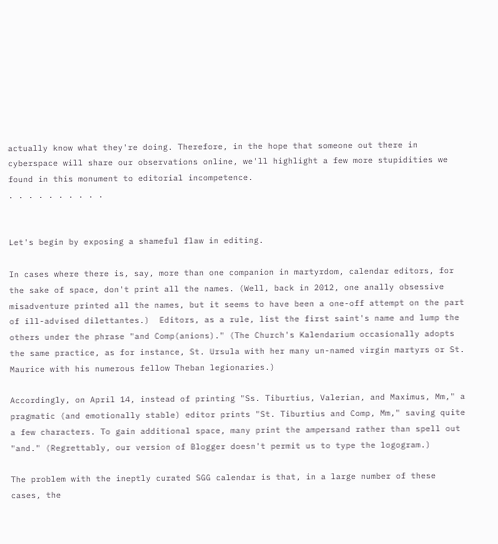actually know what they're doing. Therefore, in the hope that someone out there in cyberspace will share our observations online, we'll highlight a few more stupidities we found in this monument to editorial incompetence.
. . . . . . . . . .


Let's begin by exposing a shameful flaw in editing.

In cases where there is, say, more than one companion in martyrdom, calendar editors, for the sake of space, don't print all the names. (Well, back in 2012, one anally obsessive misadventure printed all the names, but it seems to have been a one-off attempt on the part of ill-advised dilettantes.)  Editors, as a rule, list the first saint's name and lump the others under the phrase "and Comp(anions)." (The Church's Kalendarium occasionally adopts the same practice, as for instance, St. Ursula with her many un-named virgin martyrs or St. Maurice with his numerous fellow Theban legionaries.)

Accordingly, on April 14, instead of printing "Ss. Tiburtius, Valerian, and Maximus, Mm," a pragmatic (and emotionally stable) editor prints "St. Tiburtius and Comp, Mm," saving quite a few characters. To gain additional space, many print the ampersand rather than spell out "and." (Regrettably, our version of Blogger doesn't permit us to type the logogram.)

The problem with the ineptly curated SGG calendar is that, in a large number of these cases, the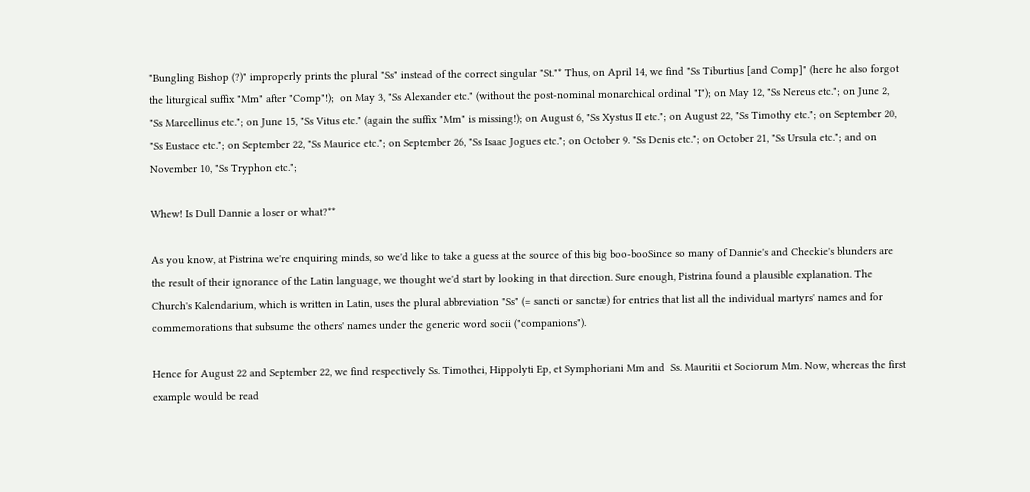"Bungling Bishop (?)" improperly prints the plural "Ss" instead of the correct singular "St."* Thus, on April 14, we find "Ss Tiburtius [and Comp]" (here he also forgot the liturgical suffix "Mm" after "Comp"!);  on May 3, "Ss Alexander etc." (without the post-nominal monarchical ordinal "I"); on May 12, "Ss Nereus etc."; on June 2, "Ss Marcellinus etc."; on June 15, "Ss Vitus etc." (again the suffix "Mm" is missing!); on August 6, "Ss Xystus II etc."; on August 22, "Ss Timothy etc."; on September 20, "Ss Eustace etc."; on September 22, "Ss Maurice etc."; on September 26, "Ss Isaac Jogues etc."; on October 9. "Ss Denis etc."; on October 21, "Ss Ursula etc."; and on November 10, "Ss Tryphon etc.";

Whew! Is Dull Dannie a loser or what?**

As you know, at Pistrina we're enquiring minds, so we'd like to take a guess at the source of this big boo-booSince so many of Dannie's and Checkie's blunders are the result of their ignorance of the Latin language, we thought we'd start by looking in that direction. Sure enough, Pistrina found a plausible explanation. The Church's Kalendarium, which is written in Latin, uses the plural abbreviation "Ss" (= sancti or sanctæ) for entries that list all the individual martyrs' names and for commemorations that subsume the others' names under the generic word socii ("companions").

Hence for August 22 and September 22, we find respectively Ss. Timothei, Hippolyti Ep, et Symphoriani Mm and  Ss. Mauritii et Sociorum Mm. Now, whereas the first example would be read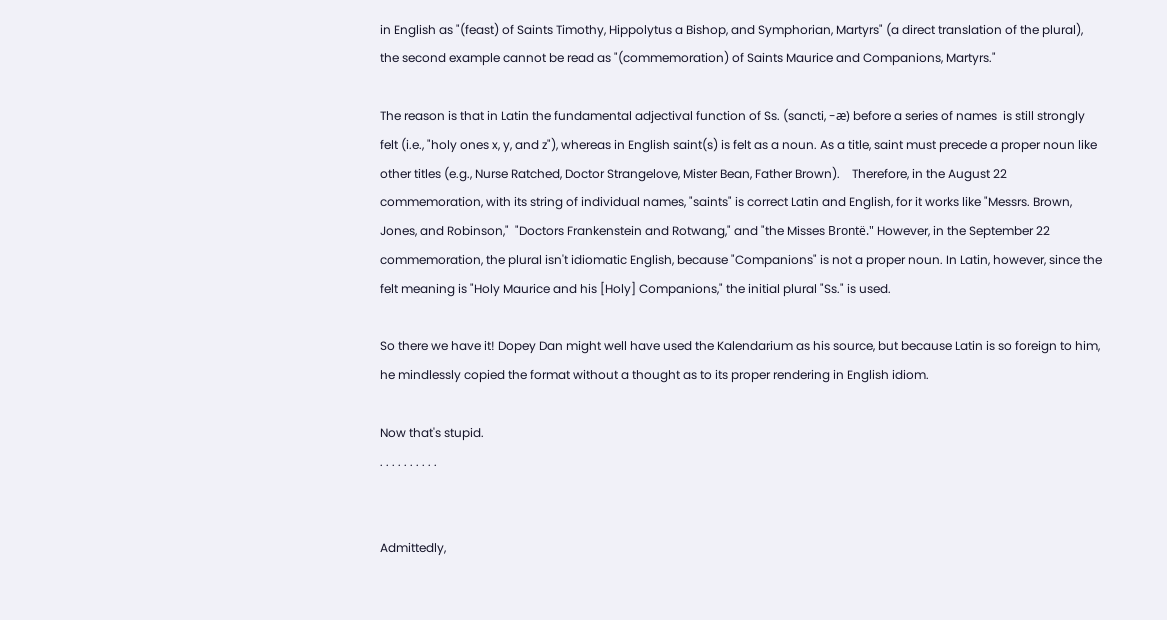in English as "(feast) of Saints Timothy, Hippolytus a Bishop, and Symphorian, Martyrs" (a direct translation of the plural), the second example cannot be read as "(commemoration) of Saints Maurice and Companions, Martyrs."

The reason is that in Latin the fundamental adjectival function of Ss. (sancti, -æ) before a series of names  is still strongly felt (i.e., "holy ones x, y, and z"), whereas in English saint(s) is felt as a noun. As a title, saint must precede a proper noun like other titles (e.g., Nurse Ratched, Doctor Strangelove, Mister Bean, Father Brown).    Therefore, in the August 22 commemoration, with its string of individual names, "saints" is correct Latin and English, for it works like "Messrs. Brown, Jones, and Robinson,"  "Doctors Frankenstein and Rotwang," and "the Misses Brontë." However, in the September 22 commemoration, the plural isn't idiomatic English, because "Companions" is not a proper noun. In Latin, however, since the felt meaning is "Holy Maurice and his [Holy] Companions," the initial plural "Ss." is used.

So there we have it! Dopey Dan might well have used the Kalendarium as his source, but because Latin is so foreign to him, he mindlessly copied the format without a thought as to its proper rendering in English idiom.

Now that's stupid.
. . . . . . . . . .


Admittedly,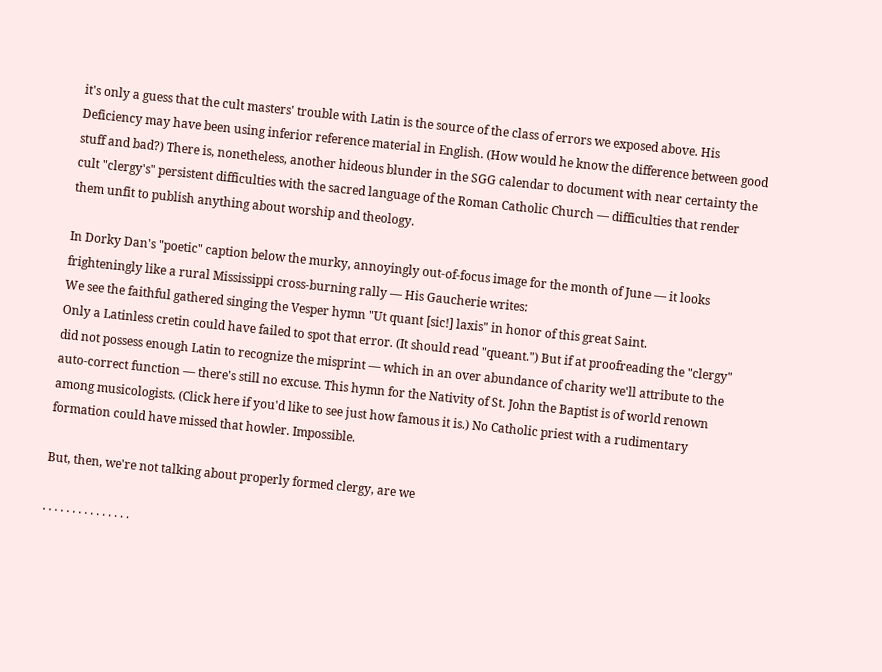it's only a guess that the cult masters' trouble with Latin is the source of the class of errors we exposed above. His Deficiency may have been using inferior reference material in English. (How would he know the difference between good stuff and bad?) There is, nonetheless, another hideous blunder in the SGG calendar to document with near certainty the cult "clergy's" persistent difficulties with the sacred language of the Roman Catholic Church — difficulties that render them unfit to publish anything about worship and theology.

In Dorky Dan's "poetic" caption below the murky, annoyingly out-of-focus image for the month of June — it looks frighteningly like a rural Mississippi cross-burning rally — His Gaucherie writes:
We see the faithful gathered singing the Vesper hymn "Ut quant [sic!] laxis" in honor of this great Saint.
Only a Latinless cretin could have failed to spot that error. (It should read "queant.") But if at proofreading the "clergy" did not possess enough Latin to recognize the misprint — which in an over abundance of charity we'll attribute to the auto-correct function — there's still no excuse. This hymn for the Nativity of St. John the Baptist is of world renown among musicologists. (Click here if you'd like to see just how famous it is.) No Catholic priest with a rudimentary formation could have missed that howler. Impossible.

But, then, we're not talking about properly formed clergy, are we

. . . . . . . . . . . . . . .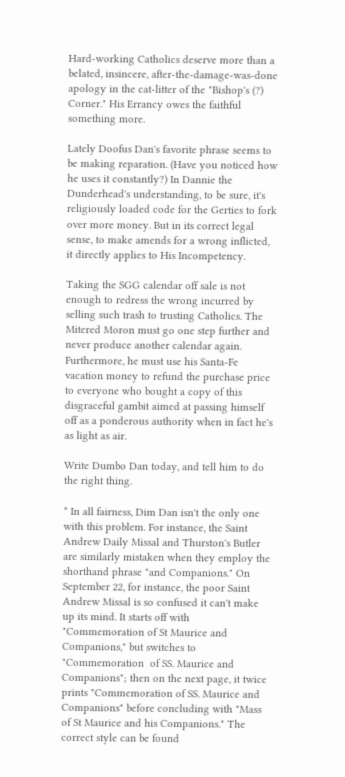Hard-working Catholics deserve more than a belated, insincere, after-the-damage-was-done apology in the cat-litter of the "Bishop's (?) Corner." His Errancy owes the faithful something more.

Lately Doofus Dan's favorite phrase seems to be making reparation. (Have you noticed how he uses it constantly?) In Dannie the Dunderhead's understanding, to be sure, it's religiously loaded code for the Gerties to fork over more money. But in its correct legal sense, to make amends for a wrong inflicted, it directly applies to His Incompetency.

Taking the SGG calendar off sale is not enough to redress the wrong incurred by selling such trash to trusting Catholics. The Mitered Moron must go one step further and never produce another calendar again. Furthermore, he must use his Santa-Fe vacation money to refund the purchase price to everyone who bought a copy of this disgraceful gambit aimed at passing himself off as a ponderous authority when in fact he's as light as air.

Write Dumbo Dan today, and tell him to do the right thing.

* In all fairness, Dim Dan isn't the only one with this problem. For instance, the Saint Andrew Daily Missal and Thurston's Butler are similarly mistaken when they employ the shorthand phrase "and Companions." On September 22, for instance, the poor Saint Andrew Missal is so confused it can't make up its mind. It starts off with "Commemoration of St Maurice and Companions," but switches to "Commemoration  of SS. Maurice and Companions"; then on the next page, it twice prints "Commemoration of SS. Maurice and Companions" before concluding with "Mass of St Maurice and his Companions." The correct style can be found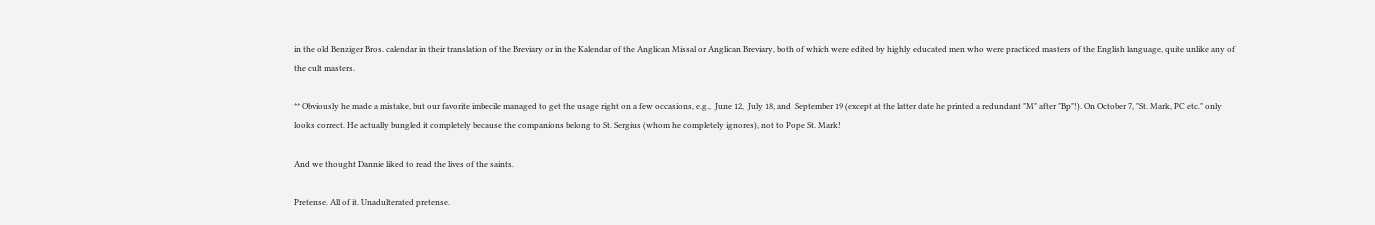in the old Benziger Bros. calendar in their translation of the Breviary or in the Kalendar of the Anglican Missal or Anglican Breviary, both of which were edited by highly educated men who were practiced masters of the English language, quite unlike any of the cult masters.

** Obviously he made a mistake, but our favorite imbecile managed to get the usage right on a few occasions, e.g.,  June 12,  July 18, and  September 19 (except at the latter date he printed a redundant "M" after "Bp"!). On October 7, "St. Mark, PC etc." only looks correct. He actually bungled it completely because the companions belong to St. Sergius (whom he completely ignores), not to Pope St. Mark!

And we thought Dannie liked to read the lives of the saints.

Pretense. All of it. Unadulterated pretense.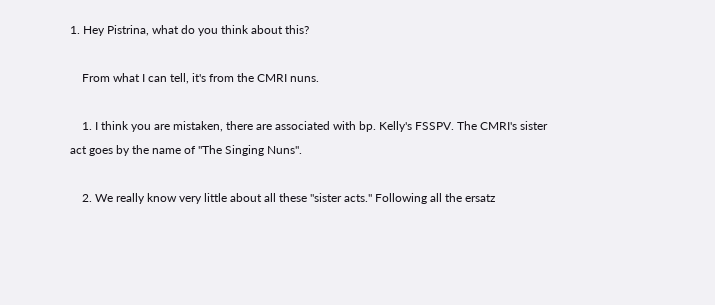1. Hey Pistrina, what do you think about this?

    From what I can tell, it's from the CMRI nuns.

    1. I think you are mistaken, there are associated with bp. Kelly's FSSPV. The CMRI's sister act goes by the name of "The Singing Nuns".

    2. We really know very little about all these "sister acts." Following all the ersatz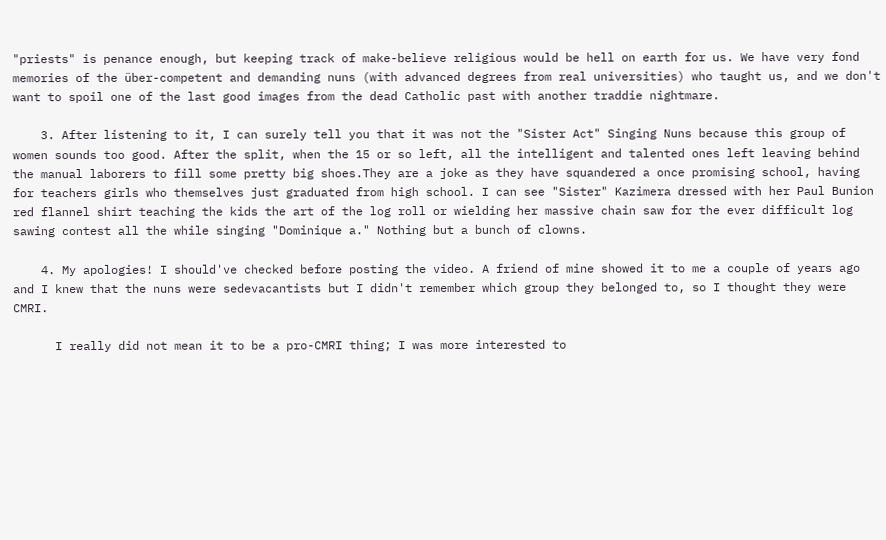"priests" is penance enough, but keeping track of make-believe religious would be hell on earth for us. We have very fond memories of the über-competent and demanding nuns (with advanced degrees from real universities) who taught us, and we don't want to spoil one of the last good images from the dead Catholic past with another traddie nightmare.

    3. After listening to it, I can surely tell you that it was not the "Sister Act" Singing Nuns because this group of women sounds too good. After the split, when the 15 or so left, all the intelligent and talented ones left leaving behind the manual laborers to fill some pretty big shoes.They are a joke as they have squandered a once promising school, having for teachers girls who themselves just graduated from high school. I can see "Sister" Kazimera dressed with her Paul Bunion red flannel shirt teaching the kids the art of the log roll or wielding her massive chain saw for the ever difficult log sawing contest all the while singing "Dominique a." Nothing but a bunch of clowns.

    4. My apologies! I should've checked before posting the video. A friend of mine showed it to me a couple of years ago and I knew that the nuns were sedevacantists but I didn't remember which group they belonged to, so I thought they were CMRI.

      I really did not mean it to be a pro-CMRI thing; I was more interested to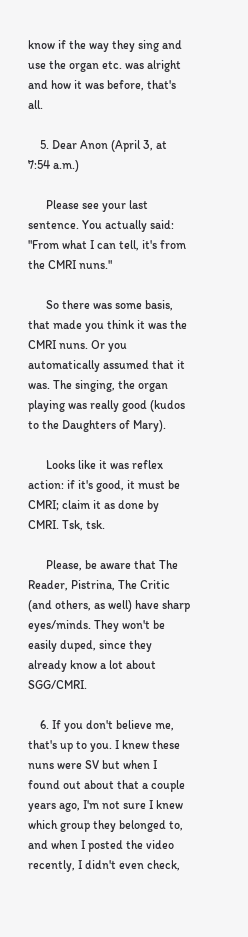know if the way they sing and use the organ etc. was alright and how it was before, that's all.

    5. Dear Anon (April 3, at 7:54 a.m.)

      Please see your last sentence. You actually said: "From what I can tell, it's from the CMRI nuns."

      So there was some basis, that made you think it was the CMRI nuns. Or you automatically assumed that it was. The singing, the organ playing was really good (kudos to the Daughters of Mary).

      Looks like it was reflex action: if it's good, it must be CMRI; claim it as done by CMRI. Tsk, tsk.

      Please, be aware that The Reader, Pistrina, The Critic (and others, as well) have sharp eyes/minds. They won't be easily duped, since they already know a lot about SGG/CMRI.

    6. If you don't believe me, that's up to you. I knew these nuns were SV but when I found out about that a couple years ago, I'm not sure I knew which group they belonged to, and when I posted the video recently, I didn't even check,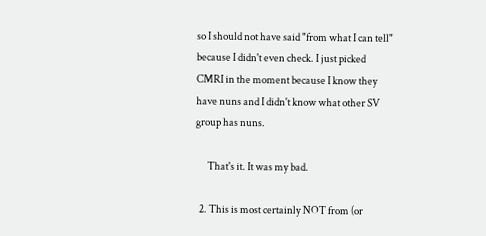so I should not have said "from what I can tell" because I didn't even check. I just picked CMRI in the moment because I know they have nuns and I didn't know what other SV group has nuns.

      That's it. It was my bad.

  2. This is most certainly NOT from (or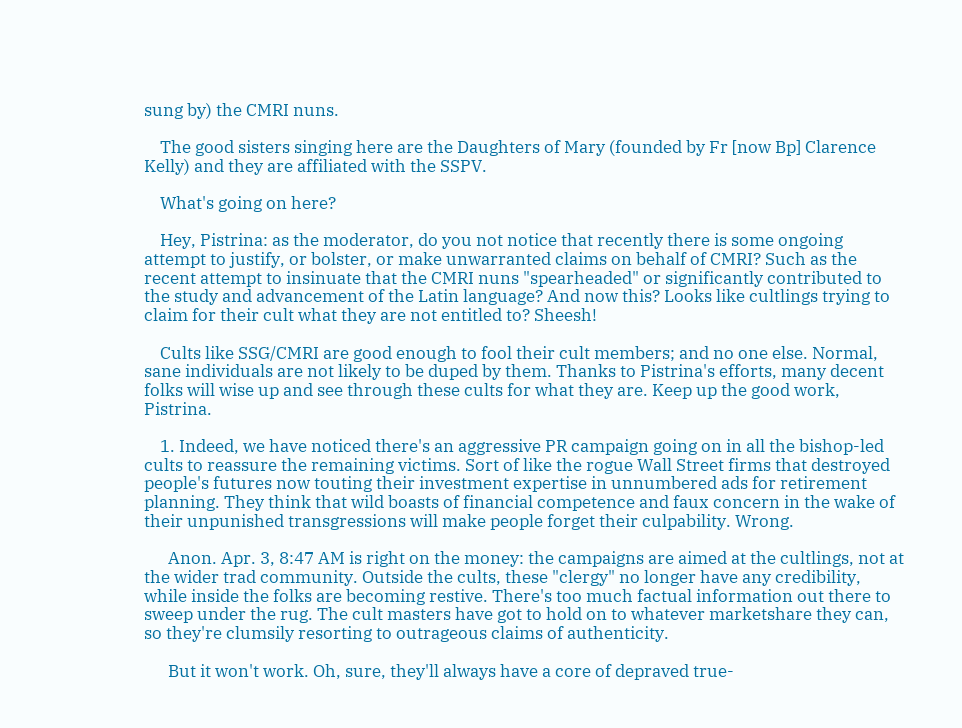sung by) the CMRI nuns.

    The good sisters singing here are the Daughters of Mary (founded by Fr [now Bp] Clarence Kelly) and they are affiliated with the SSPV.

    What's going on here?

    Hey, Pistrina: as the moderator, do you not notice that recently there is some ongoing attempt to justify, or bolster, or make unwarranted claims on behalf of CMRI? Such as the recent attempt to insinuate that the CMRI nuns "spearheaded" or significantly contributed to the study and advancement of the Latin language? And now this? Looks like cultlings trying to claim for their cult what they are not entitled to? Sheesh!

    Cults like SSG/CMRI are good enough to fool their cult members; and no one else. Normal, sane individuals are not likely to be duped by them. Thanks to Pistrina's efforts, many decent folks will wise up and see through these cults for what they are. Keep up the good work, Pistrina.

    1. Indeed, we have noticed there's an aggressive PR campaign going on in all the bishop-led cults to reassure the remaining victims. Sort of like the rogue Wall Street firms that destroyed people's futures now touting their investment expertise in unnumbered ads for retirement planning. They think that wild boasts of financial competence and faux concern in the wake of their unpunished transgressions will make people forget their culpability. Wrong.

      Anon. Apr. 3, 8:47 AM is right on the money: the campaigns are aimed at the cultlings, not at the wider trad community. Outside the cults, these "clergy" no longer have any credibility, while inside the folks are becoming restive. There's too much factual information out there to sweep under the rug. The cult masters have got to hold on to whatever marketshare they can, so they're clumsily resorting to outrageous claims of authenticity.

      But it won't work. Oh, sure, they'll always have a core of depraved true-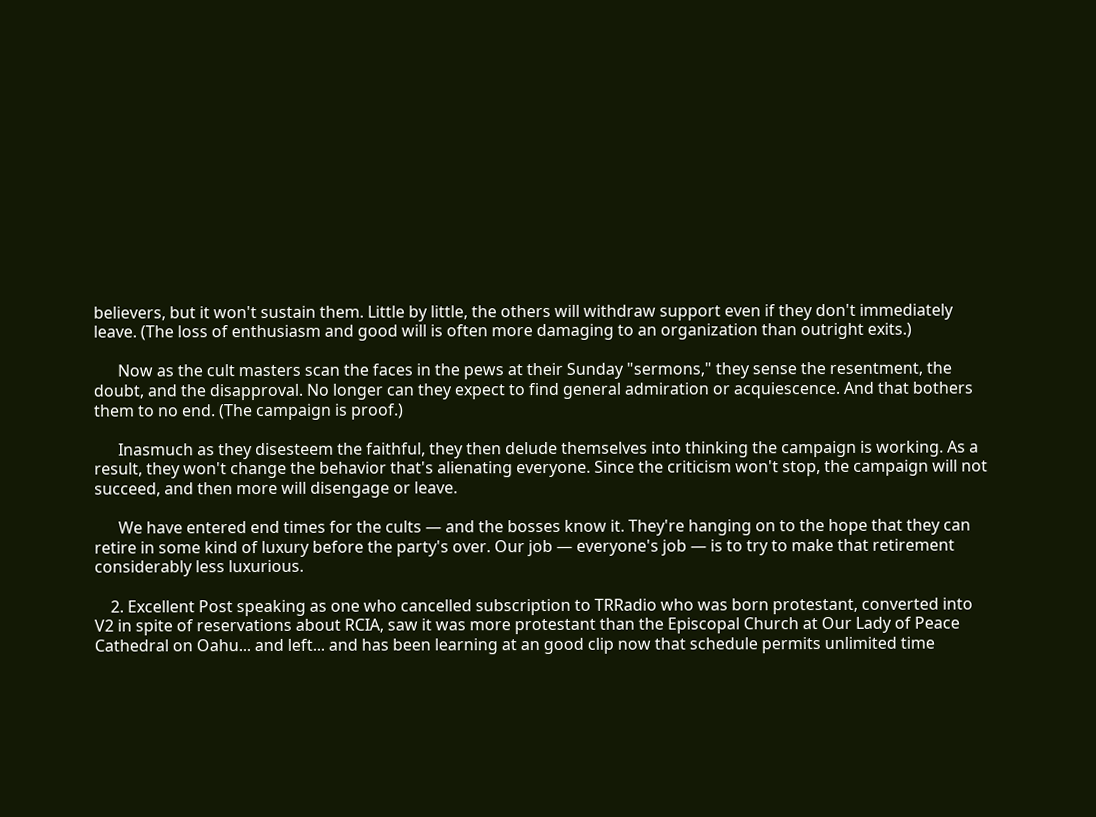believers, but it won't sustain them. Little by little, the others will withdraw support even if they don't immediately leave. (The loss of enthusiasm and good will is often more damaging to an organization than outright exits.)

      Now as the cult masters scan the faces in the pews at their Sunday "sermons," they sense the resentment, the doubt, and the disapproval. No longer can they expect to find general admiration or acquiescence. And that bothers them to no end. (The campaign is proof.)

      Inasmuch as they disesteem the faithful, they then delude themselves into thinking the campaign is working. As a result, they won't change the behavior that's alienating everyone. Since the criticism won't stop, the campaign will not succeed, and then more will disengage or leave.

      We have entered end times for the cults — and the bosses know it. They're hanging on to the hope that they can retire in some kind of luxury before the party's over. Our job — everyone's job — is to try to make that retirement considerably less luxurious.

    2. Excellent Post speaking as one who cancelled subscription to TRRadio who was born protestant, converted into V2 in spite of reservations about RCIA, saw it was more protestant than the Episcopal Church at Our Lady of Peace Cathedral on Oahu... and left... and has been learning at an good clip now that schedule permits unlimited time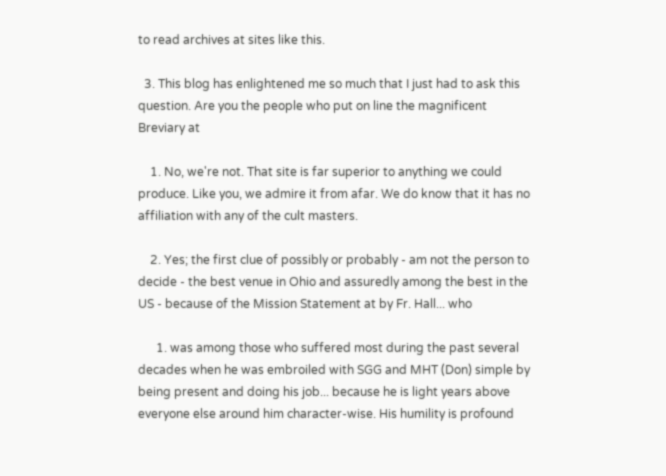to read archives at sites like this.

  3. This blog has enlightened me so much that I just had to ask this question. Are you the people who put on line the magnificent Breviary at

    1. No, we're not. That site is far superior to anything we could produce. Like you, we admire it from afar. We do know that it has no affiliation with any of the cult masters.

    2. Yes; the first clue of possibly or probably - am not the person to decide - the best venue in Ohio and assuredly among the best in the US - because of the Mission Statement at by Fr. Hall... who

      1. was among those who suffered most during the past several decades when he was embroiled with SGG and MHT (Don) simple by being present and doing his job... because he is light years above everyone else around him character-wise. His humility is profound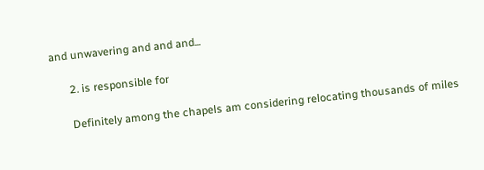and unwavering and and and...

      2. is responsible for

      Definitely among the chapels am considering relocating thousands of miles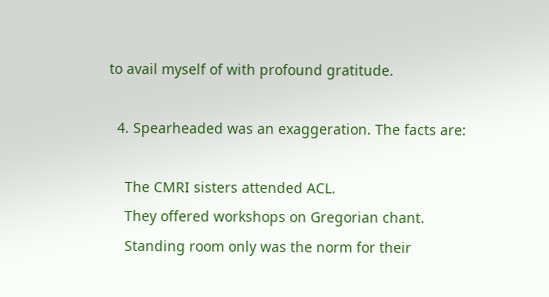to avail myself of with profound gratitude.

  4. Spearheaded was an exaggeration. The facts are:

    The CMRI sisters attended ACL.
    They offered workshops on Gregorian chant.
    Standing room only was the norm for their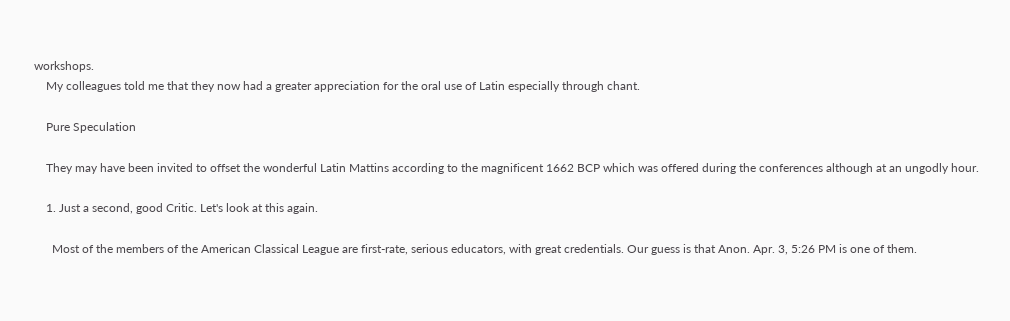workshops.
    My colleagues told me that they now had a greater appreciation for the oral use of Latin especially through chant.

    Pure Speculation

    They may have been invited to offset the wonderful Latin Mattins according to the magnificent 1662 BCP which was offered during the conferences although at an ungodly hour.

    1. Just a second, good Critic. Let's look at this again.

      Most of the members of the American Classical League are first-rate, serious educators, with great credentials. Our guess is that Anon. Apr. 3, 5:26 PM is one of them.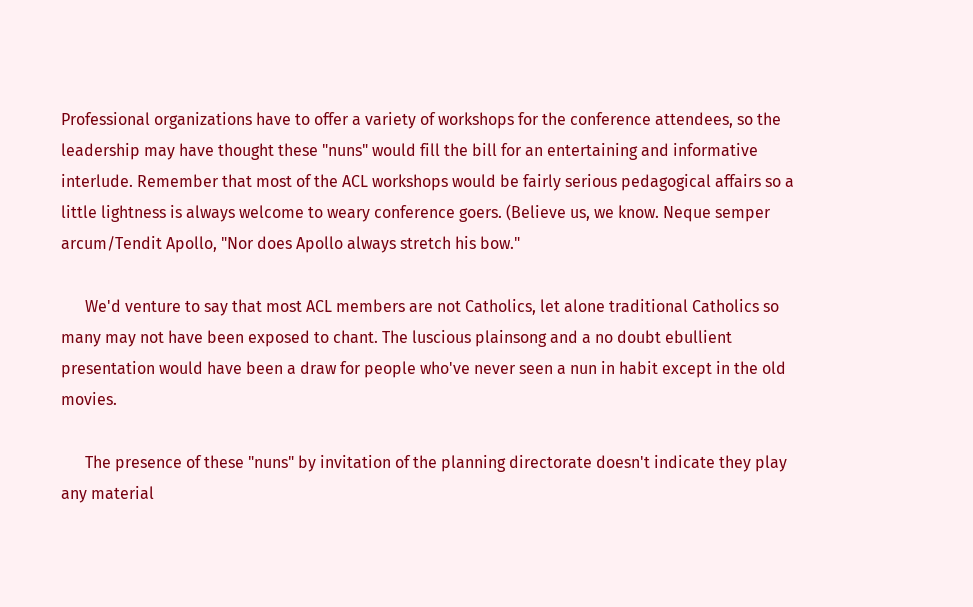Professional organizations have to offer a variety of workshops for the conference attendees, so the leadership may have thought these "nuns" would fill the bill for an entertaining and informative interlude. Remember that most of the ACL workshops would be fairly serious pedagogical affairs so a little lightness is always welcome to weary conference goers. (Believe us, we know. Neque semper arcum/Tendit Apollo, "Nor does Apollo always stretch his bow."

      We'd venture to say that most ACL members are not Catholics, let alone traditional Catholics so many may not have been exposed to chant. The luscious plainsong and a no doubt ebullient presentation would have been a draw for people who've never seen a nun in habit except in the old movies.

      The presence of these "nuns" by invitation of the planning directorate doesn't indicate they play any material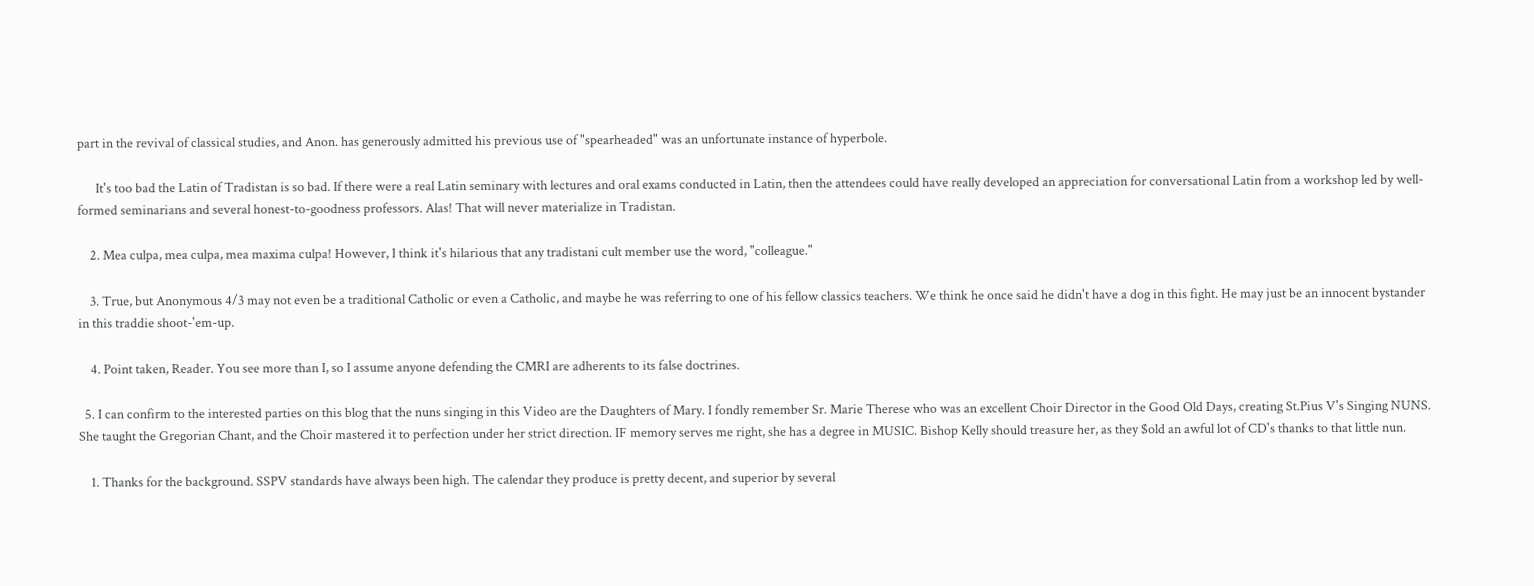part in the revival of classical studies, and Anon. has generously admitted his previous use of "spearheaded" was an unfortunate instance of hyperbole.

      It's too bad the Latin of Tradistan is so bad. If there were a real Latin seminary with lectures and oral exams conducted in Latin, then the attendees could have really developed an appreciation for conversational Latin from a workshop led by well-formed seminarians and several honest-to-goodness professors. Alas! That will never materialize in Tradistan.

    2. Mea culpa, mea culpa, mea maxima culpa! However, I think it's hilarious that any tradistani cult member use the word, "colleague."

    3. True, but Anonymous 4/3 may not even be a traditional Catholic or even a Catholic, and maybe he was referring to one of his fellow classics teachers. We think he once said he didn't have a dog in this fight. He may just be an innocent bystander in this traddie shoot-'em-up.

    4. Point taken, Reader. You see more than I, so I assume anyone defending the CMRI are adherents to its false doctrines.

  5. I can confirm to the interested parties on this blog that the nuns singing in this Video are the Daughters of Mary. I fondly remember Sr. Marie Therese who was an excellent Choir Director in the Good Old Days, creating St.Pius V's Singing NUNS. She taught the Gregorian Chant, and the Choir mastered it to perfection under her strict direction. IF memory serves me right, she has a degree in MUSIC. Bishop Kelly should treasure her, as they $old an awful lot of CD's thanks to that little nun.

    1. Thanks for the background. SSPV standards have always been high. The calendar they produce is pretty decent, and superior by several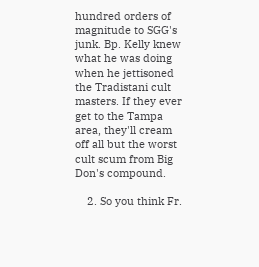hundred orders of magnitude to SGG's junk. Bp. Kelly knew what he was doing when he jettisoned the Tradistani cult masters. If they ever get to the Tampa area, they'll cream off all but the worst cult scum from Big Don's compound.

    2. So you think Fr.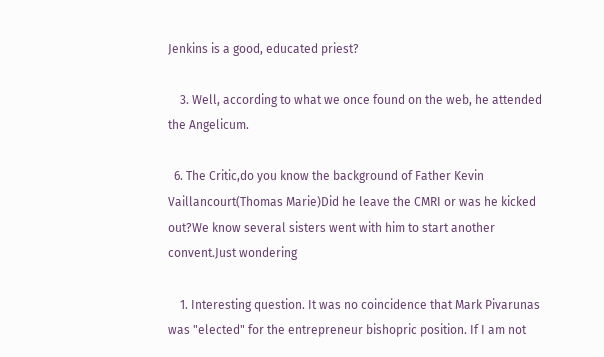Jenkins is a good, educated priest?

    3. Well, according to what we once found on the web, he attended the Angelicum.

  6. The Critic,do you know the background of Father Kevin Vaillancourt(Thomas Marie)Did he leave the CMRI or was he kicked out?We know several sisters went with him to start another convent.Just wondering

    1. Interesting question. It was no coincidence that Mark Pivarunas was "elected" for the entrepreneur bishopric position. If I am not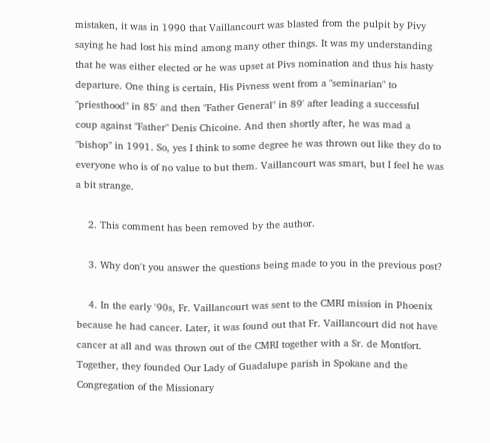mistaken, it was in 1990 that Vaillancourt was blasted from the pulpit by Pivy saying he had lost his mind among many other things. It was my understanding that he was either elected or he was upset at Pivs nomination and thus his hasty departure. One thing is certain, His Pivness went from a "seminarian" to "priesthood" in 85' and then "Father General" in 89' after leading a successful coup against "Father" Denis Chicoine. And then shortly after, he was mad a "bishop" in 1991. So, yes I think to some degree he was thrown out like they do to everyone who is of no value to but them. Vaillancourt was smart, but I feel he was a bit strange.

    2. This comment has been removed by the author.

    3. Why don't you answer the questions being made to you in the previous post?

    4. In the early '90s, Fr. Vaillancourt was sent to the CMRI mission in Phoenix because he had cancer. Later, it was found out that Fr. Vaillancourt did not have cancer at all and was thrown out of the CMRI together with a Sr. de Montfort. Together, they founded Our Lady of Guadalupe parish in Spokane and the Congregation of the Missionary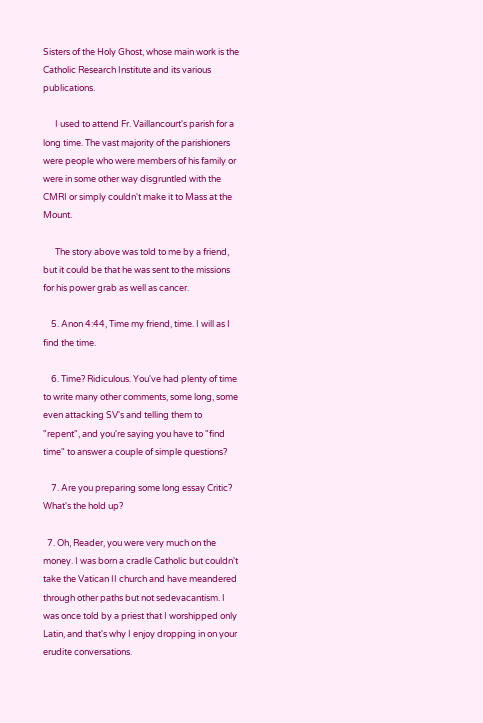Sisters of the Holy Ghost, whose main work is the Catholic Research Institute and its various publications.

      I used to attend Fr. Vaillancourt's parish for a long time. The vast majority of the parishioners were people who were members of his family or were in some other way disgruntled with the CMRI or simply couldn't make it to Mass at the Mount.

      The story above was told to me by a friend, but it could be that he was sent to the missions for his power grab as well as cancer.

    5. Anon 4:44, Time my friend, time. I will as I find the time.

    6. Time? Ridiculous. You've had plenty of time to write many other comments, some long, some even attacking SV's and telling them to "repent", and you're saying you have to "find time" to answer a couple of simple questions?

    7. Are you preparing some long essay Critic? What's the hold up?

  7. Oh, Reader, you were very much on the money. I was born a cradle Catholic but couldn't take the Vatican II church and have meandered through other paths but not sedevacantism. I was once told by a priest that I worshipped only Latin, and that's why I enjoy dropping in on your erudite conversations.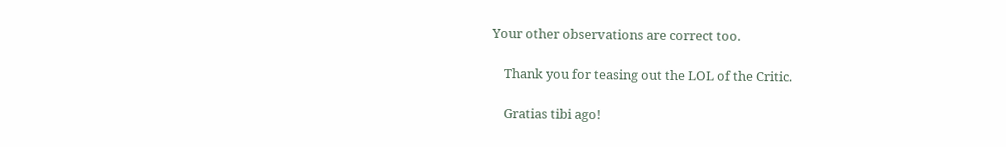Your other observations are correct too.

    Thank you for teasing out the LOL of the Critic.

    Gratias tibi ago!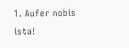1. Aufer nobis ista!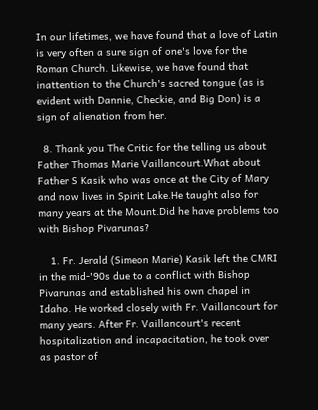In our lifetimes, we have found that a love of Latin is very often a sure sign of one's love for the Roman Church. Likewise, we have found that inattention to the Church's sacred tongue (as is evident with Dannie, Checkie, and Big Don) is a sign of alienation from her.

  8. Thank you The Critic for the telling us about Father Thomas Marie Vaillancourt.What about Father S Kasik who was once at the City of Mary and now lives in Spirit Lake.He taught also for many years at the Mount.Did he have problems too with Bishop Pivarunas?

    1. Fr. Jerald (Simeon Marie) Kasik left the CMRI in the mid-'90s due to a conflict with Bishop Pivarunas and established his own chapel in Idaho. He worked closely with Fr. Vaillancourt for many years. After Fr. Vaillancourt's recent hospitalization and incapacitation, he took over as pastor of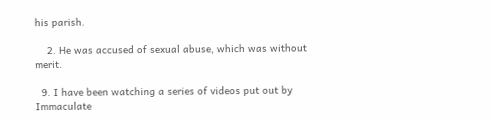his parish.

    2. He was accused of sexual abuse, which was without merit.

  9. I have been watching a series of videos put out by Immaculate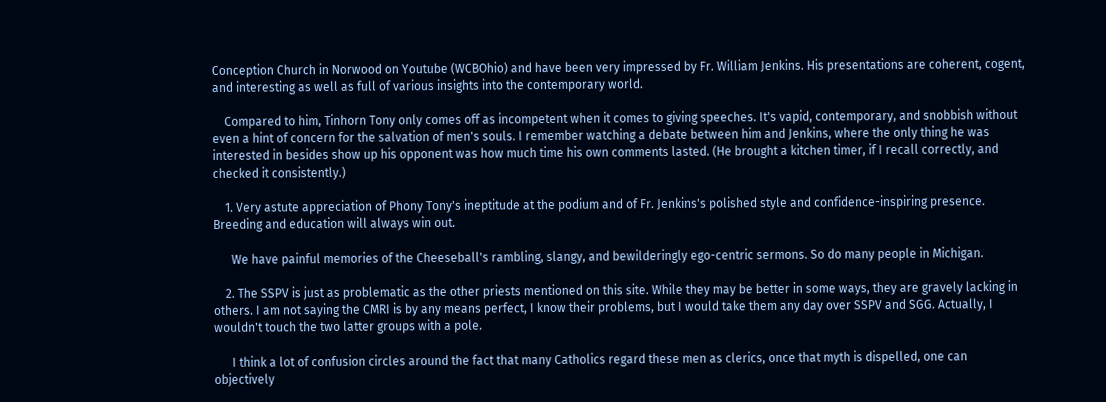Conception Church in Norwood on Youtube (WCBOhio) and have been very impressed by Fr. William Jenkins. His presentations are coherent, cogent, and interesting as well as full of various insights into the contemporary world.

    Compared to him, Tinhorn Tony only comes off as incompetent when it comes to giving speeches. It's vapid, contemporary, and snobbish without even a hint of concern for the salvation of men's souls. I remember watching a debate between him and Jenkins, where the only thing he was interested in besides show up his opponent was how much time his own comments lasted. (He brought a kitchen timer, if I recall correctly, and checked it consistently.)

    1. Very astute appreciation of Phony Tony's ineptitude at the podium and of Fr. Jenkins's polished style and confidence-inspiring presence. Breeding and education will always win out.

      We have painful memories of the Cheeseball's rambling, slangy, and bewilderingly ego-centric sermons. So do many people in Michigan.

    2. The SSPV is just as problematic as the other priests mentioned on this site. While they may be better in some ways, they are gravely lacking in others. I am not saying the CMRI is by any means perfect, I know their problems, but I would take them any day over SSPV and SGG. Actually, I wouldn't touch the two latter groups with a pole.

      I think a lot of confusion circles around the fact that many Catholics regard these men as clerics, once that myth is dispelled, one can objectively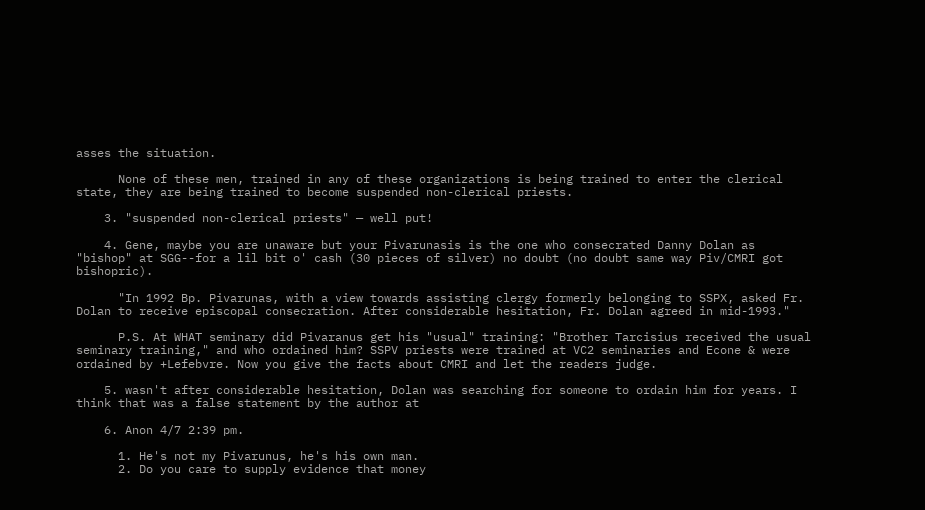asses the situation.

      None of these men, trained in any of these organizations is being trained to enter the clerical state, they are being trained to become suspended non-clerical priests.

    3. "suspended non-clerical priests" — well put!

    4. Gene, maybe you are unaware but your Pivarunasis is the one who consecrated Danny Dolan as "bishop" at SGG--for a lil bit o' cash (30 pieces of silver) no doubt (no doubt same way Piv/CMRI got bishopric).

      "In 1992 Bp. Pivarunas, with a view towards assisting clergy formerly belonging to SSPX, asked Fr. Dolan to receive episcopal consecration. After considerable hesitation, Fr. Dolan agreed in mid-1993."

      P.S. At WHAT seminary did Pivaranus get his "usual" training: "Brother Tarcisius received the usual seminary training," and who ordained him? SSPV priests were trained at VC2 seminaries and Econe & were ordained by +Lefebvre. Now you give the facts about CMRI and let the readers judge.

    5. wasn't after considerable hesitation, Dolan was searching for someone to ordain him for years. I think that was a false statement by the author at

    6. Anon 4/7 2:39 pm.

      1. He's not my Pivarunus, he's his own man.
      2. Do you care to supply evidence that money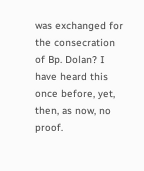was exchanged for the consecration of Bp. Dolan? I have heard this once before, yet, then, as now, no proof.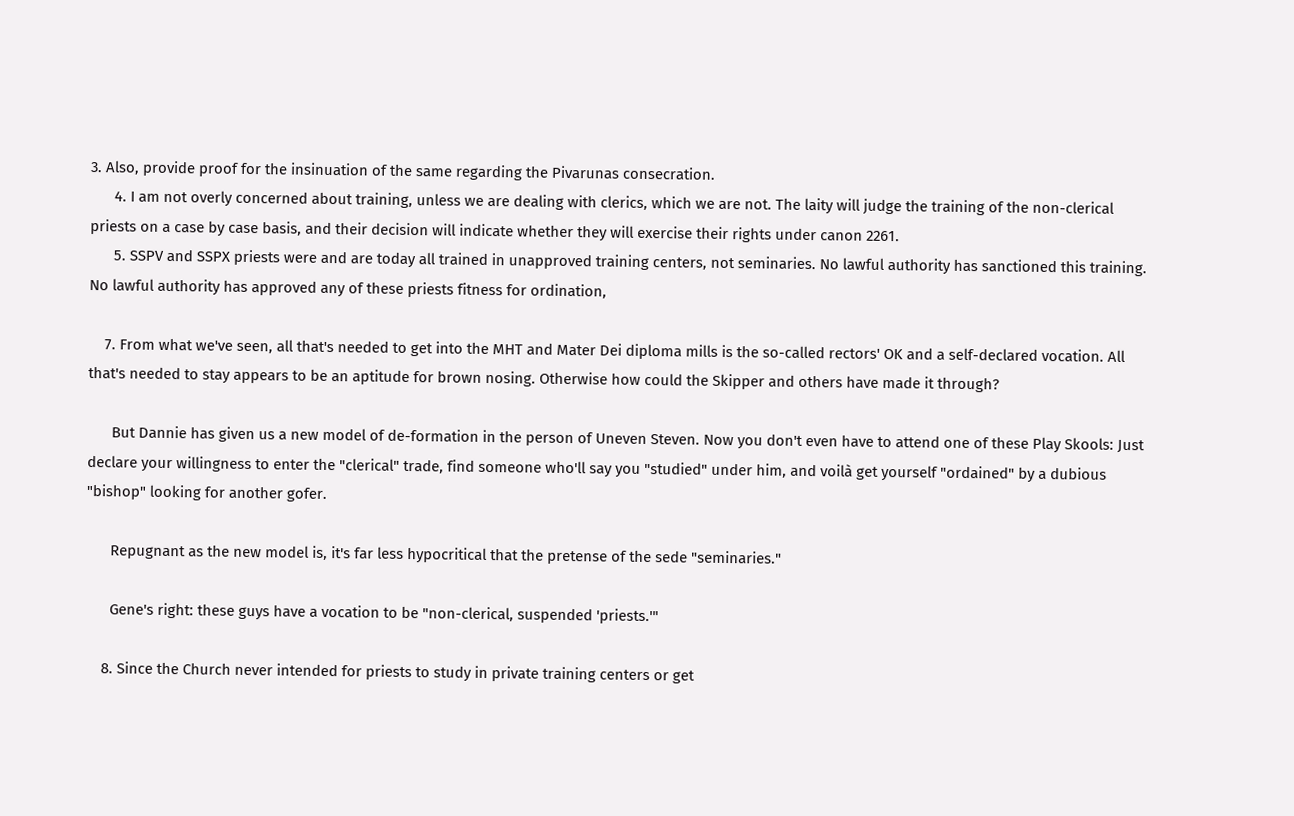3. Also, provide proof for the insinuation of the same regarding the Pivarunas consecration.
      4. I am not overly concerned about training, unless we are dealing with clerics, which we are not. The laity will judge the training of the non-clerical priests on a case by case basis, and their decision will indicate whether they will exercise their rights under canon 2261.
      5. SSPV and SSPX priests were and are today all trained in unapproved training centers, not seminaries. No lawful authority has sanctioned this training. No lawful authority has approved any of these priests fitness for ordination,

    7. From what we've seen, all that's needed to get into the MHT and Mater Dei diploma mills is the so-called rectors' OK and a self-declared vocation. All that's needed to stay appears to be an aptitude for brown nosing. Otherwise how could the Skipper and others have made it through?

      But Dannie has given us a new model of de-formation in the person of Uneven Steven. Now you don't even have to attend one of these Play Skools: Just declare your willingness to enter the "clerical" trade, find someone who'll say you "studied" under him, and voilà get yourself "ordained" by a dubious "bishop" looking for another gofer.

      Repugnant as the new model is, it's far less hypocritical that the pretense of the sede "seminaries."

      Gene's right: these guys have a vocation to be "non-clerical, suspended 'priests.'"

    8. Since the Church never intended for priests to study in private training centers or get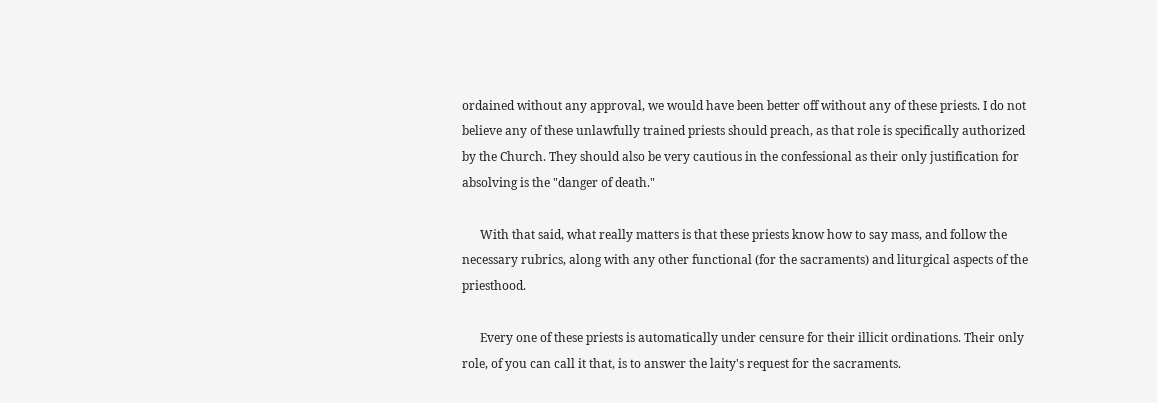ordained without any approval, we would have been better off without any of these priests. I do not believe any of these unlawfully trained priests should preach, as that role is specifically authorized by the Church. They should also be very cautious in the confessional as their only justification for absolving is the "danger of death."

      With that said, what really matters is that these priests know how to say mass, and follow the necessary rubrics, along with any other functional (for the sacraments) and liturgical aspects of the priesthood.

      Every one of these priests is automatically under censure for their illicit ordinations. Their only role, of you can call it that, is to answer the laity's request for the sacraments.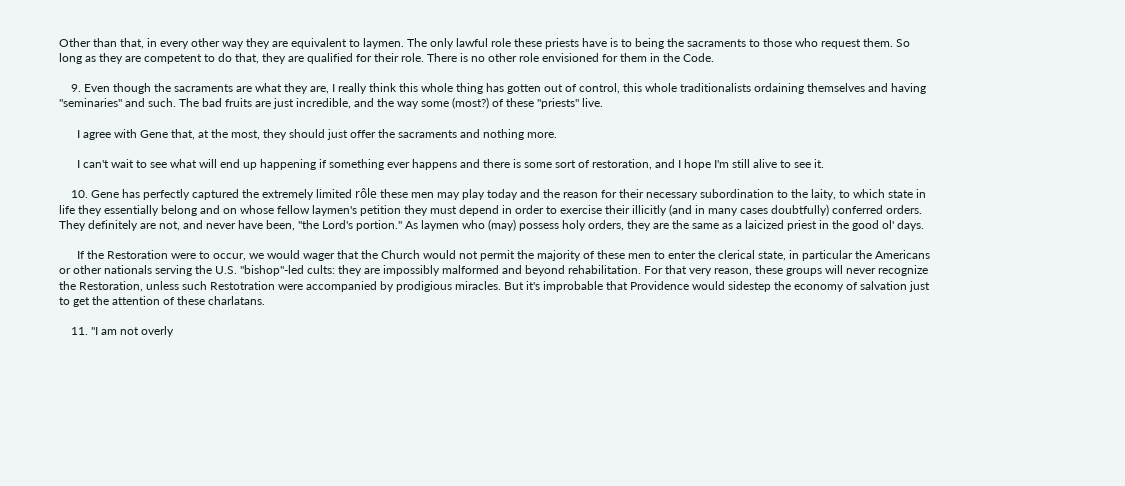Other than that, in every other way they are equivalent to laymen. The only lawful role these priests have is to being the sacraments to those who request them. So long as they are competent to do that, they are qualified for their role. There is no other role envisioned for them in the Code.

    9. Even though the sacraments are what they are, I really think this whole thing has gotten out of control, this whole traditionalists ordaining themselves and having "seminaries" and such. The bad fruits are just incredible, and the way some (most?) of these "priests" live.

      I agree with Gene that, at the most, they should just offer the sacraments and nothing more.

      I can't wait to see what will end up happening if something ever happens and there is some sort of restoration, and I hope I'm still alive to see it.

    10. Gene has perfectly captured the extremely limited rôle these men may play today and the reason for their necessary subordination to the laity, to which state in life they essentially belong and on whose fellow laymen's petition they must depend in order to exercise their illicitly (and in many cases doubtfully) conferred orders. They definitely are not, and never have been, "the Lord's portion." As laymen who (may) possess holy orders, they are the same as a laicized priest in the good ol' days.

      If the Restoration were to occur, we would wager that the Church would not permit the majority of these men to enter the clerical state, in particular the Americans or other nationals serving the U.S. "bishop"-led cults: they are impossibly malformed and beyond rehabilitation. For that very reason, these groups will never recognize the Restoration, unless such Restotration were accompanied by prodigious miracles. But it's improbable that Providence would sidestep the economy of salvation just to get the attention of these charlatans.

    11. "I am not overly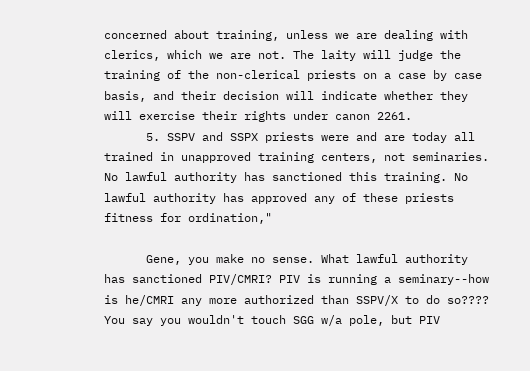concerned about training, unless we are dealing with clerics, which we are not. The laity will judge the training of the non-clerical priests on a case by case basis, and their decision will indicate whether they will exercise their rights under canon 2261.
      5. SSPV and SSPX priests were and are today all trained in unapproved training centers, not seminaries. No lawful authority has sanctioned this training. No lawful authority has approved any of these priests fitness for ordination,"

      Gene, you make no sense. What lawful authority has sanctioned PIV/CMRI? PIV is running a seminary--how is he/CMRI any more authorized than SSPV/X to do so???? You say you wouldn't touch SGG w/a pole, but PIV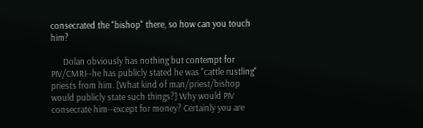consecrated the "bishop" there, so how can you touch him?

      Dolan obviously has nothing but contempt for PIV/CMRI--he has publicly stated he was "cattle rustling" priests from him. [What kind of man/priest/bishop would publicly state such things?] Why would PIV consecrate him--except for money? Certainly you are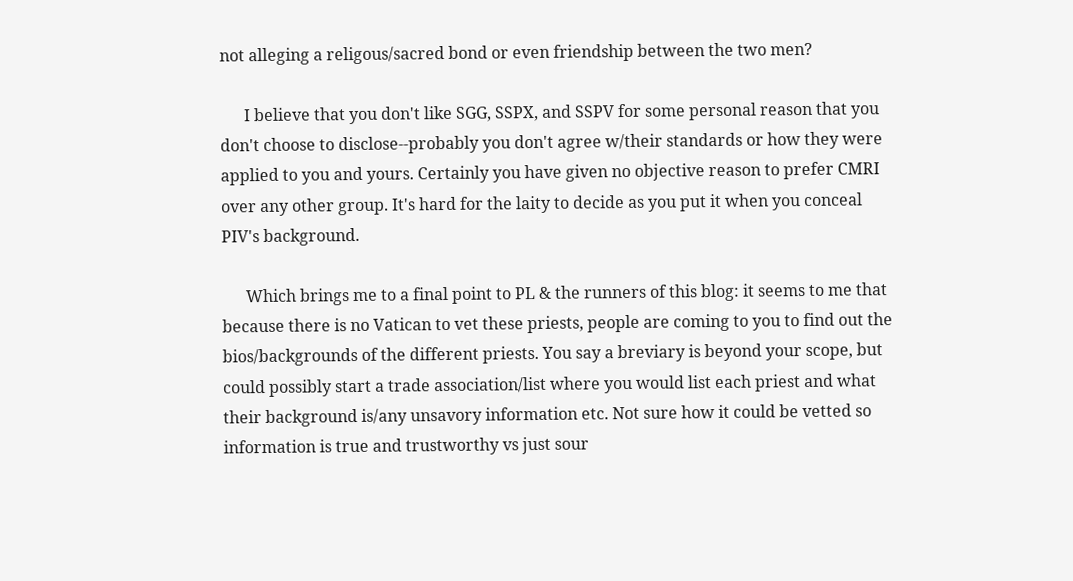not alleging a religous/sacred bond or even friendship between the two men?

      I believe that you don't like SGG, SSPX, and SSPV for some personal reason that you don't choose to disclose--probably you don't agree w/their standards or how they were applied to you and yours. Certainly you have given no objective reason to prefer CMRI over any other group. It's hard for the laity to decide as you put it when you conceal PIV's background.

      Which brings me to a final point to PL & the runners of this blog: it seems to me that because there is no Vatican to vet these priests, people are coming to you to find out the bios/backgrounds of the different priests. You say a breviary is beyond your scope, but could possibly start a trade association/list where you would list each priest and what their background is/any unsavory information etc. Not sure how it could be vetted so information is true and trustworthy vs just sour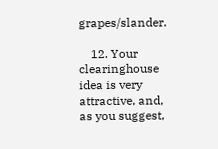grapes/slander.

    12. Your clearinghouse idea is very attractive, and, as you suggest,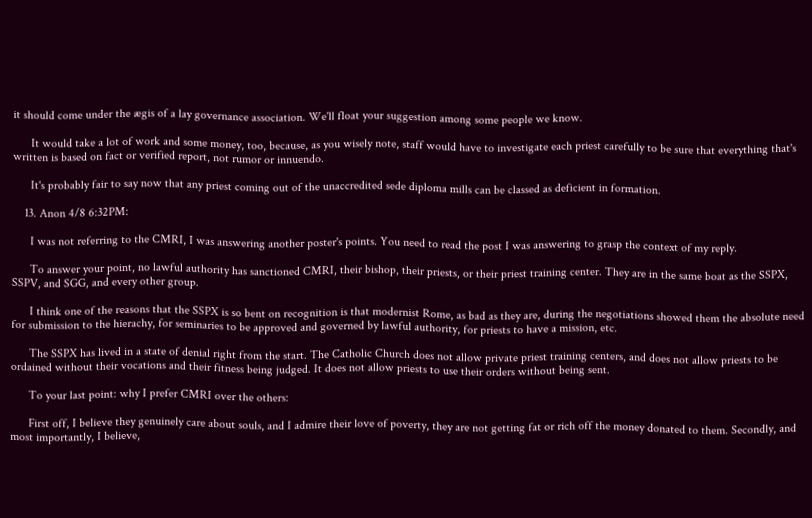it should come under the ægis of a lay governance association. We'll float your suggestion among some people we know.

      It would take a lot of work and some money, too, because, as you wisely note, staff would have to investigate each priest carefully to be sure that everything that's written is based on fact or verified report, not rumor or innuendo.

      It's probably fair to say now that any priest coming out of the unaccredited sede diploma mills can be classed as deficient in formation.

    13. Anon 4/8 6:32PM:

      I was not referring to the CMRI, I was answering another poster's points. You need to read the post I was answering to grasp the context of my reply.

      To answer your point, no lawful authority has sanctioned CMRI, their bishop, their priests, or their priest training center. They are in the same boat as the SSPX, SSPV, and SGG, and every other group.

      I think one of the reasons that the SSPX is so bent on recognition is that modernist Rome, as bad as they are, during the negotiations showed them the absolute need for submission to the hierachy, for seminaries to be approved and governed by lawful authority, for priests to have a mission, etc.

      The SSPX has lived in a state of denial right from the start. The Catholic Church does not allow private priest training centers, and does not allow priests to be ordained without their vocations and their fitness being judged. It does not allow priests to use their orders without being sent.

      To your last point: why I prefer CMRI over the others:

      First off, I believe they genuinely care about souls, and I admire their love of poverty, they are not getting fat or rich off the money donated to them. Secondly, and most importantly, I believe,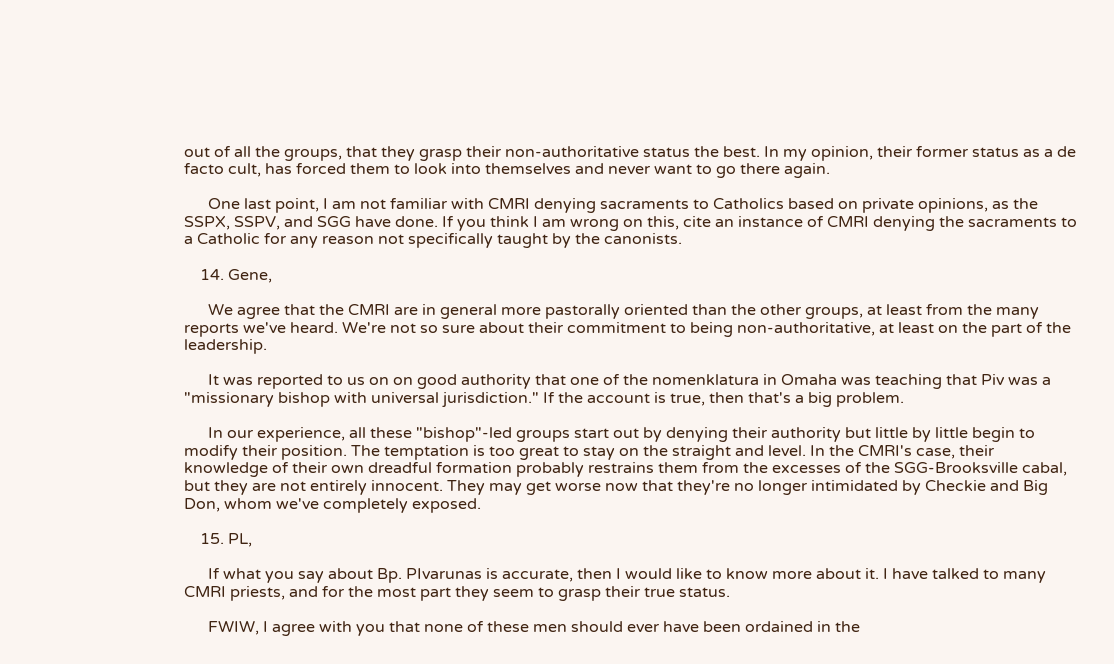out of all the groups, that they grasp their non-authoritative status the best. In my opinion, their former status as a de facto cult, has forced them to look into themselves and never want to go there again.

      One last point, I am not familiar with CMRI denying sacraments to Catholics based on private opinions, as the SSPX, SSPV, and SGG have done. If you think I am wrong on this, cite an instance of CMRI denying the sacraments to a Catholic for any reason not specifically taught by the canonists.

    14. Gene,

      We agree that the CMRI are in general more pastorally oriented than the other groups, at least from the many reports we've heard. We're not so sure about their commitment to being non-authoritative, at least on the part of the leadership.

      It was reported to us on on good authority that one of the nomenklatura in Omaha was teaching that Piv was a "missionary bishop with universal jurisdiction." If the account is true, then that's a big problem.

      In our experience, all these "bishop"-led groups start out by denying their authority but little by little begin to modify their position. The temptation is too great to stay on the straight and level. In the CMRI's case, their knowledge of their own dreadful formation probably restrains them from the excesses of the SGG-Brooksville cabal, but they are not entirely innocent. They may get worse now that they're no longer intimidated by Checkie and Big Don, whom we've completely exposed.

    15. PL,

      If what you say about Bp. PIvarunas is accurate, then I would like to know more about it. I have talked to many CMRI priests, and for the most part they seem to grasp their true status.

      FWIW, I agree with you that none of these men should ever have been ordained in the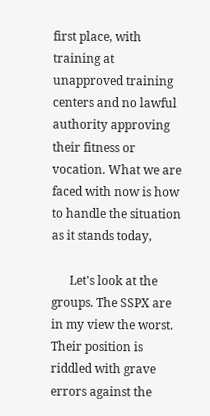first place, with training at unapproved training centers and no lawful authority approving their fitness or vocation. What we are faced with now is how to handle the situation as it stands today,

      Let's look at the groups. The SSPX are in my view the worst. Their position is riddled with grave errors against the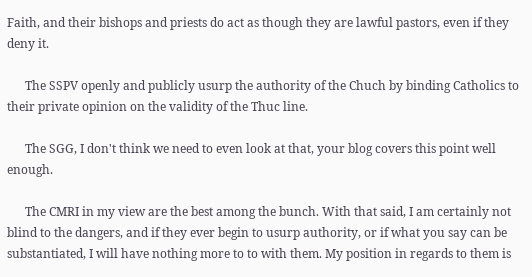Faith, and their bishops and priests do act as though they are lawful pastors, even if they deny it.

      The SSPV openly and publicly usurp the authority of the Chuch by binding Catholics to their private opinion on the validity of the Thuc line.

      The SGG, I don't think we need to even look at that, your blog covers this point well enough.

      The CMRI in my view are the best among the bunch. With that said, I am certainly not blind to the dangers, and if they ever begin to usurp authority, or if what you say can be substantiated, I will have nothing more to to with them. My position in regards to them is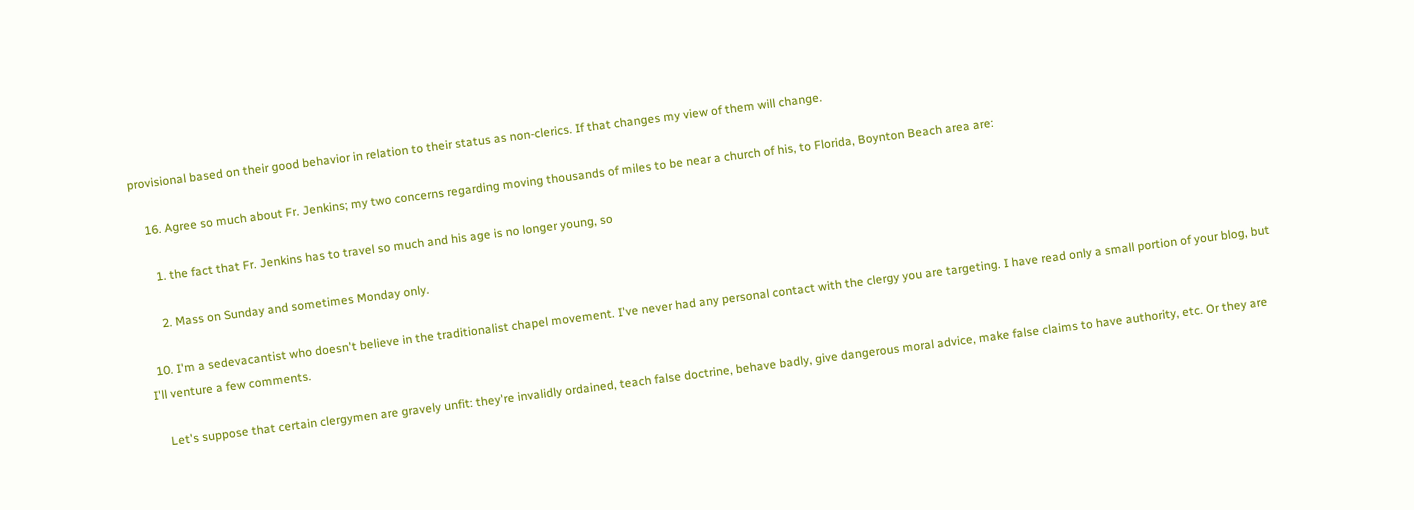provisional based on their good behavior in relation to their status as non-clerics. If that changes my view of them will change.

    16. Agree so much about Fr. Jenkins; my two concerns regarding moving thousands of miles to be near a church of his, to Florida, Boynton Beach area are:

      1. the fact that Fr. Jenkins has to travel so much and his age is no longer young, so

      2. Mass on Sunday and sometimes Monday only.

  10. I'm a sedevacantist who doesn't believe in the traditionalist chapel movement. I've never had any personal contact with the clergy you are targeting. I have read only a small portion of your blog, but I'll venture a few comments.

    Let's suppose that certain clergymen are gravely unfit: they're invalidly ordained, teach false doctrine, behave badly, give dangerous moral advice, make false claims to have authority, etc. Or they are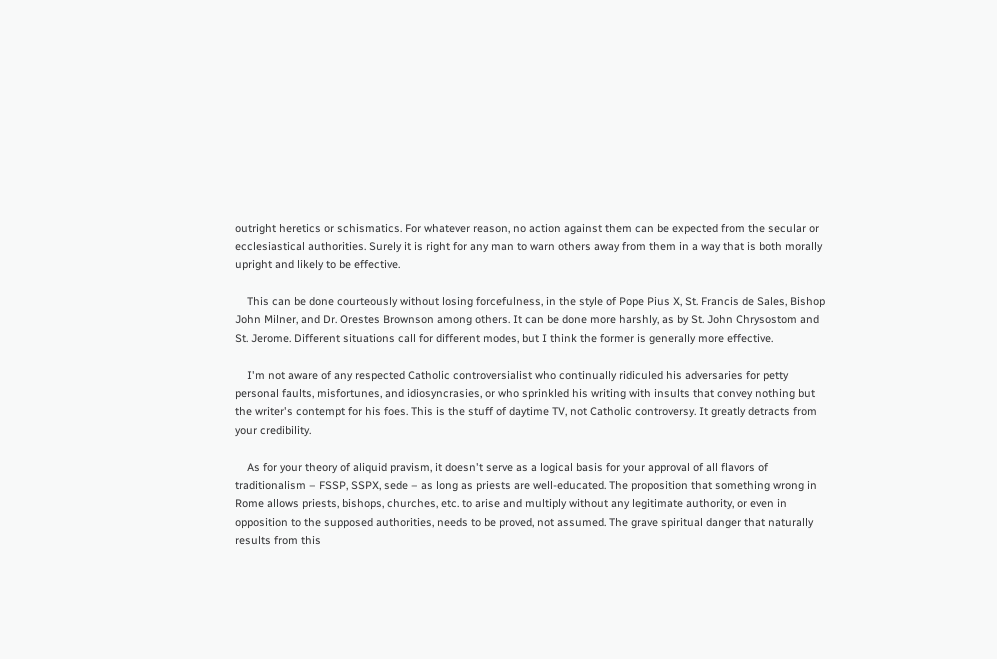outright heretics or schismatics. For whatever reason, no action against them can be expected from the secular or ecclesiastical authorities. Surely it is right for any man to warn others away from them in a way that is both morally upright and likely to be effective.

    This can be done courteously without losing forcefulness, in the style of Pope Pius X, St. Francis de Sales, Bishop John Milner, and Dr. Orestes Brownson among others. It can be done more harshly, as by St. John Chrysostom and St. Jerome. Different situations call for different modes, but I think the former is generally more effective.

    I'm not aware of any respected Catholic controversialist who continually ridiculed his adversaries for petty personal faults, misfortunes, and idiosyncrasies, or who sprinkled his writing with insults that convey nothing but the writer's contempt for his foes. This is the stuff of daytime TV, not Catholic controversy. It greatly detracts from your credibility.

    As for your theory of aliquid pravism, it doesn't serve as a logical basis for your approval of all flavors of traditionalism – FSSP, SSPX, sede – as long as priests are well-educated. The proposition that something wrong in Rome allows priests, bishops, churches, etc. to arise and multiply without any legitimate authority, or even in opposition to the supposed authorities, needs to be proved, not assumed. The grave spiritual danger that naturally results from this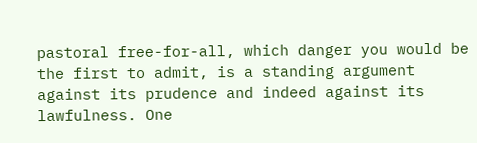pastoral free-for-all, which danger you would be the first to admit, is a standing argument against its prudence and indeed against its lawfulness. One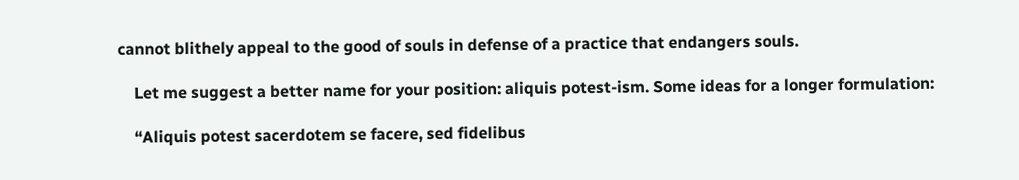cannot blithely appeal to the good of souls in defense of a practice that endangers souls.

    Let me suggest a better name for your position: aliquis potest-ism. Some ideas for a longer formulation:

    “Aliquis potest sacerdotem se facere, sed fidelibus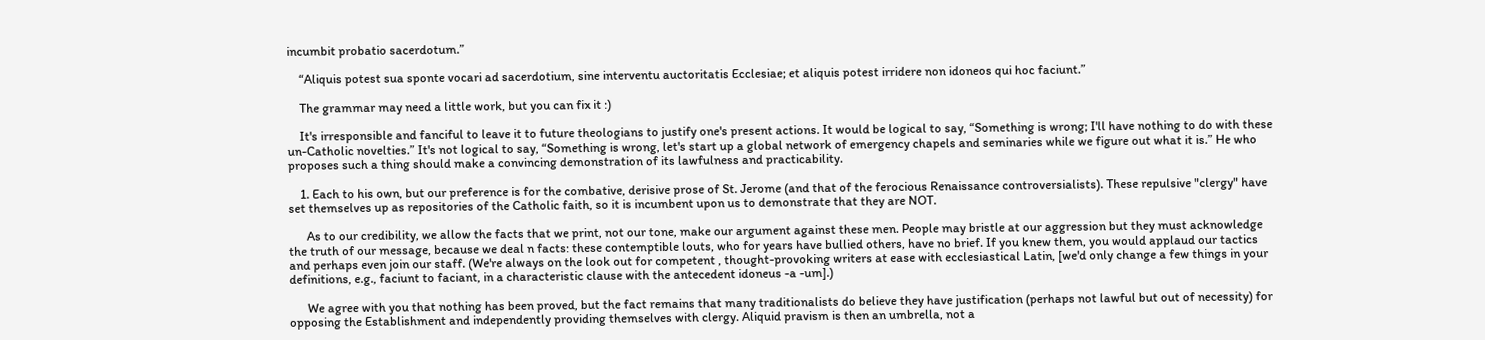incumbit probatio sacerdotum.”

    “Aliquis potest sua sponte vocari ad sacerdotium, sine interventu auctoritatis Ecclesiae; et aliquis potest irridere non idoneos qui hoc faciunt.”

    The grammar may need a little work, but you can fix it :)

    It's irresponsible and fanciful to leave it to future theologians to justify one's present actions. It would be logical to say, “Something is wrong; I'll have nothing to do with these un-Catholic novelties.” It's not logical to say, “Something is wrong, let's start up a global network of emergency chapels and seminaries while we figure out what it is.” He who proposes such a thing should make a convincing demonstration of its lawfulness and practicability.

    1. Each to his own, but our preference is for the combative, derisive prose of St. Jerome (and that of the ferocious Renaissance controversialists). These repulsive "clergy" have set themselves up as repositories of the Catholic faith, so it is incumbent upon us to demonstrate that they are NOT.

      As to our credibility, we allow the facts that we print, not our tone, make our argument against these men. People may bristle at our aggression but they must acknowledge the truth of our message, because we deal n facts: these contemptible louts, who for years have bullied others, have no brief. If you knew them, you would applaud our tactics and perhaps even join our staff. (We're always on the look out for competent , thought-provoking writers at ease with ecclesiastical Latin, [we'd only change a few things in your definitions, e.g., faciunt to faciant, in a characteristic clause with the antecedent idoneus -a -um].)

      We agree with you that nothing has been proved, but the fact remains that many traditionalists do believe they have justification (perhaps not lawful but out of necessity) for opposing the Establishment and independently providing themselves with clergy. Aliquid pravism is then an umbrella, not a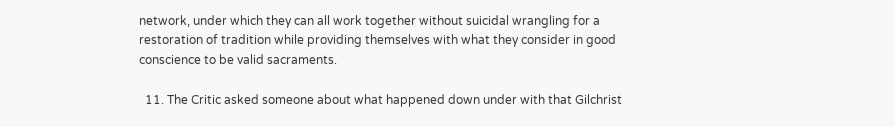network, under which they can all work together without suicidal wrangling for a restoration of tradition while providing themselves with what they consider in good conscience to be valid sacraments.

  11. The Critic asked someone about what happened down under with that Gilchrist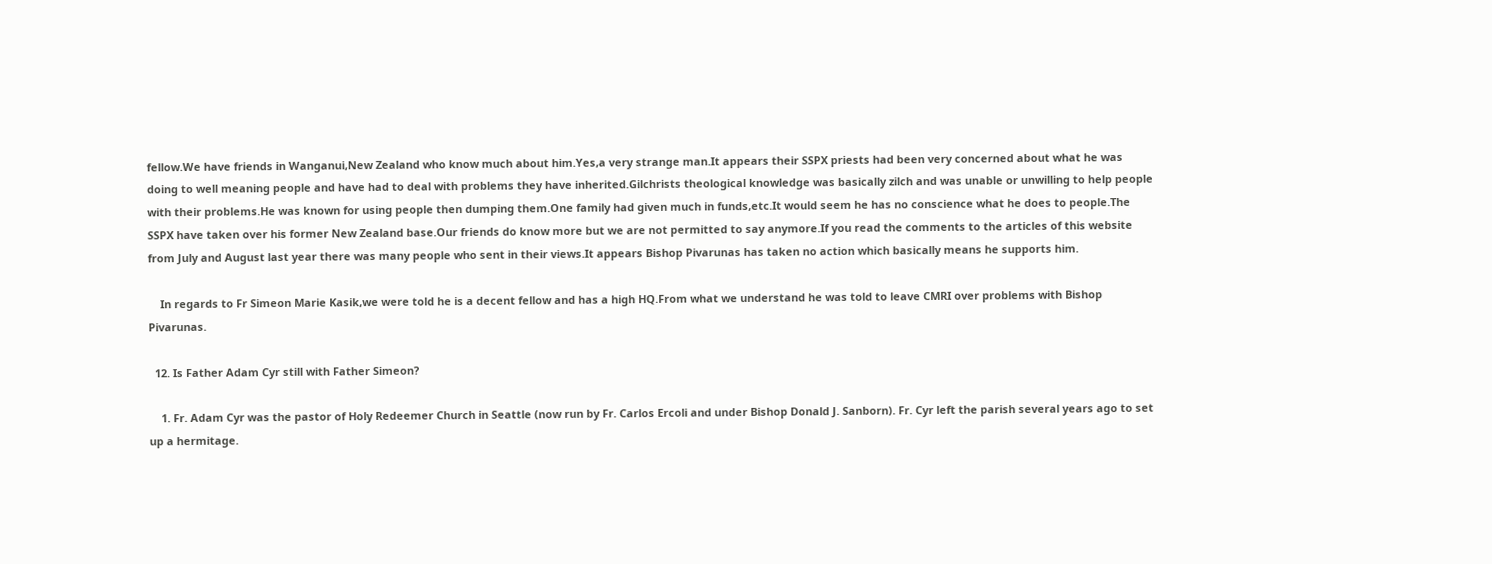fellow.We have friends in Wanganui,New Zealand who know much about him.Yes,a very strange man.It appears their SSPX priests had been very concerned about what he was doing to well meaning people and have had to deal with problems they have inherited.Gilchrists theological knowledge was basically zilch and was unable or unwilling to help people with their problems.He was known for using people then dumping them.One family had given much in funds,etc.It would seem he has no conscience what he does to people.The SSPX have taken over his former New Zealand base.Our friends do know more but we are not permitted to say anymore.If you read the comments to the articles of this website from July and August last year there was many people who sent in their views.It appears Bishop Pivarunas has taken no action which basically means he supports him.

    In regards to Fr Simeon Marie Kasik,we were told he is a decent fellow and has a high HQ.From what we understand he was told to leave CMRI over problems with Bishop Pivarunas.

  12. Is Father Adam Cyr still with Father Simeon?

    1. Fr. Adam Cyr was the pastor of Holy Redeemer Church in Seattle (now run by Fr. Carlos Ercoli and under Bishop Donald J. Sanborn). Fr. Cyr left the parish several years ago to set up a hermitage.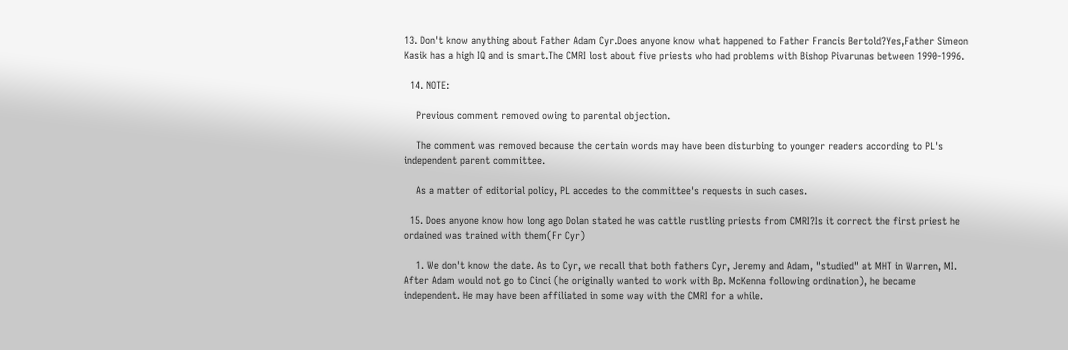13. Don't know anything about Father Adam Cyr.Does anyone know what happened to Father Francis Bertold?Yes,Father Simeon Kasik has a high IQ and is smart.The CMRI lost about five priests who had problems with Bishop Pivarunas between 1990-1996.

  14. NOTE:

    Previous comment removed owing to parental objection.

    The comment was removed because the certain words may have been disturbing to younger readers according to PL's independent parent committee.

    As a matter of editorial policy, PL accedes to the committee's requests in such cases.

  15. Does anyone know how long ago Dolan stated he was cattle rustling priests from CMRI?Is it correct the first priest he ordained was trained with them(Fr Cyr)

    1. We don't know the date. As to Cyr, we recall that both fathers Cyr, Jeremy and Adam, "studied" at MHT in Warren, MI. After Adam would not go to Cinci (he originally wanted to work with Bp. McKenna following ordination), he became independent. He may have been affiliated in some way with the CMRI for a while.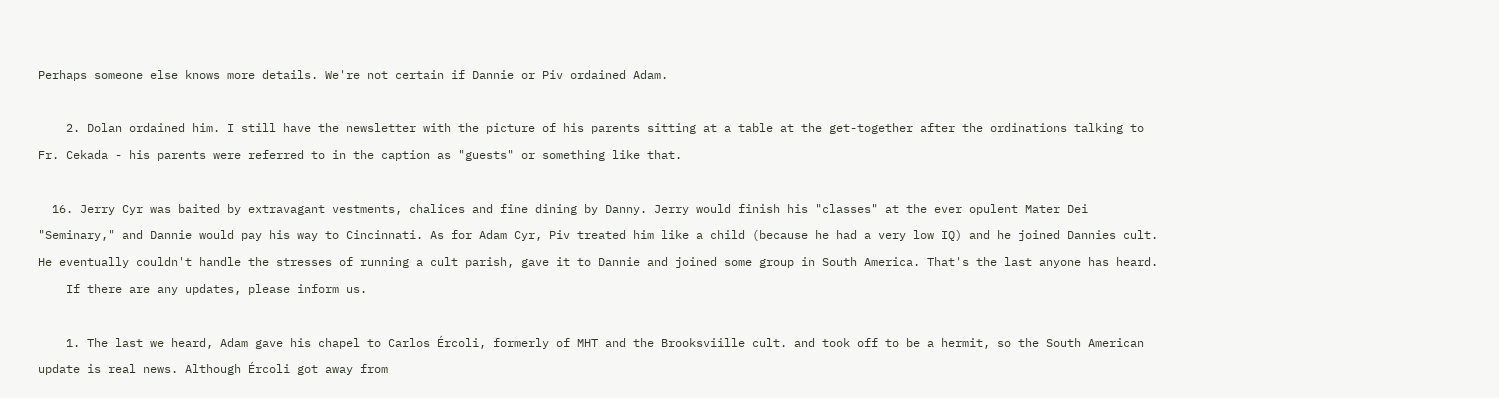Perhaps someone else knows more details. We're not certain if Dannie or Piv ordained Adam.

    2. Dolan ordained him. I still have the newsletter with the picture of his parents sitting at a table at the get-together after the ordinations talking to Fr. Cekada - his parents were referred to in the caption as "guests" or something like that.

  16. Jerry Cyr was baited by extravagant vestments, chalices and fine dining by Danny. Jerry would finish his "classes" at the ever opulent Mater Dei "Seminary," and Dannie would pay his way to Cincinnati. As for Adam Cyr, Piv treated him like a child (because he had a very low IQ) and he joined Dannies cult. He eventually couldn't handle the stresses of running a cult parish, gave it to Dannie and joined some group in South America. That's the last anyone has heard.
    If there are any updates, please inform us.

    1. The last we heard, Adam gave his chapel to Carlos Ércoli, formerly of MHT and the Brooksviille cult. and took off to be a hermit, so the South American update is real news. Although Ércoli got away from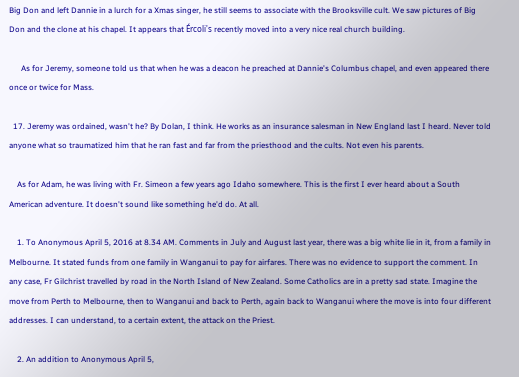Big Don and left Dannie in a lurch for a Xmas singer, he still seems to associate with the Brooksville cult. We saw pictures of Big Don and the clone at his chapel. It appears that Ércoli's recently moved into a very nice real church building.

      As for Jeremy, someone told us that when he was a deacon he preached at Dannie's Columbus chapel, and even appeared there once or twice for Mass.

  17. Jeremy was ordained, wasn't he? By Dolan, I think. He works as an insurance salesman in New England last I heard. Never told anyone what so traumatized him that he ran fast and far from the priesthood and the cults. Not even his parents.

    As for Adam, he was living with Fr. Simeon a few years ago Idaho somewhere. This is the first I ever heard about a South American adventure. It doesn't sound like something he'd do. At all.

    1. To Anonymous April 5, 2016 at 8.34 AM. Comments in July and August last year, there was a big white lie in it, from a family in Melbourne. It stated funds from one family in Wanganui to pay for airfares. There was no evidence to support the comment. In any case, Fr Gilchrist travelled by road in the North Island of New Zealand. Some Catholics are in a pretty sad state. Imagine the move from Perth to Melbourne, then to Wanganui and back to Perth, again back to Wanganui where the move is into four different addresses. I can understand, to a certain extent, the attack on the Priest.

    2. An addition to Anonymous April 5,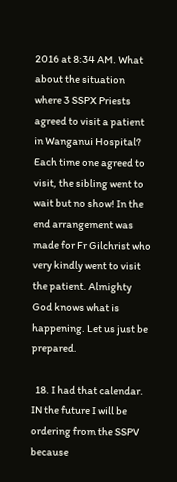2016 at 8:34 AM. What about the situation where 3 SSPX Priests agreed to visit a patient in Wanganui Hospital? Each time one agreed to visit, the sibling went to wait but no show! In the end arrangement was made for Fr Gilchrist who very kindly went to visit the patient. Almighty God knows what is happening. Let us just be prepared.

  18. I had that calendar. IN the future I will be ordering from the SSPV because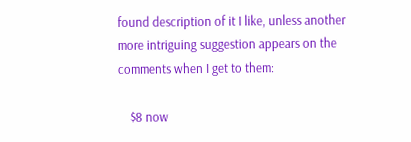found description of it I like, unless another more intriguing suggestion appears on the comments when I get to them:

    $8 now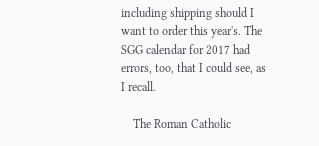including shipping should I want to order this year's. The SGG calendar for 2017 had errors, too, that I could see, as I recall.

    The Roman Catholic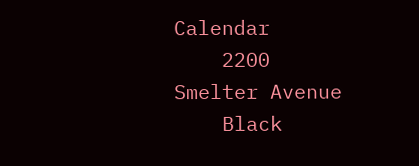Calendar
    2200 Smelter Avenue
    Black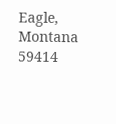Eagle, Montana 59414